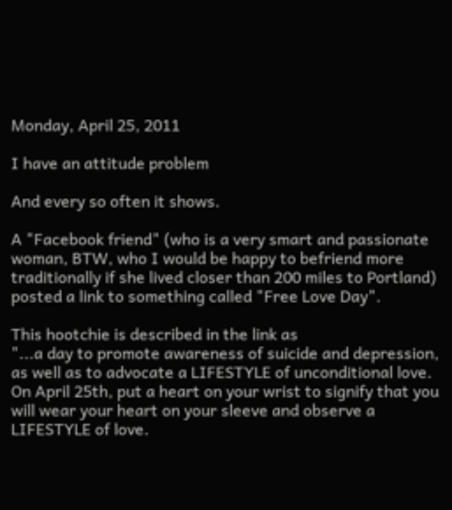Monday, April 25, 2011

I have an attitude problem

And every so often it shows.

A "Facebook friend" (who is a very smart and passionate woman, BTW, who I would be happy to befriend more traditionally if she lived closer than 200 miles to Portland) posted a link to something called "Free Love Day".

This hootchie is described in the link as
"...a day to promote awareness of suicide and depression, as well as to advocate a LIFESTYLE of unconditional love. On April 25th, put a heart on your wrist to signify that you will wear your heart on your sleeve and observe a LIFESTYLE of love.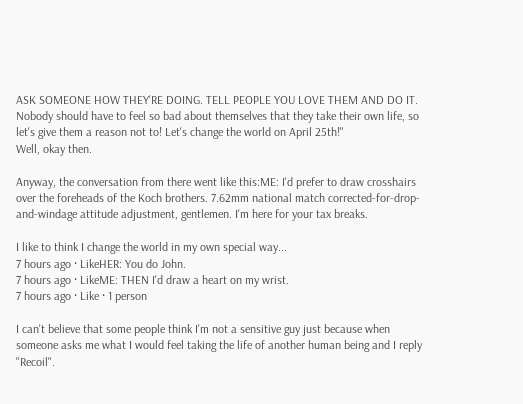ASK SOMEONE HOW THEY'RE DOING. TELL PEOPLE YOU LOVE THEM AND DO IT. Nobody should have to feel so bad about themselves that they take their own life, so let's give them a reason not to! Let's change the world on April 25th!"
Well, okay then.

Anyway, the conversation from there went like this:ME: I'd prefer to draw crosshairs over the foreheads of the Koch brothers. 7.62mm national match corrected-for-drop-and-windage attitude adjustment, gentlemen. I'm here for your tax breaks.

I like to think I change the world in my own special way...
7 hours ago · LikeHER: You do John.
7 hours ago · LikeME: THEN I'd draw a heart on my wrist.
7 hours ago · Like · 1 person

I can't believe that some people think I'm not a sensitive guy just because when someone asks me what I would feel taking the life of another human being and I reply "Recoil".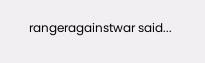rangeragainstwar said...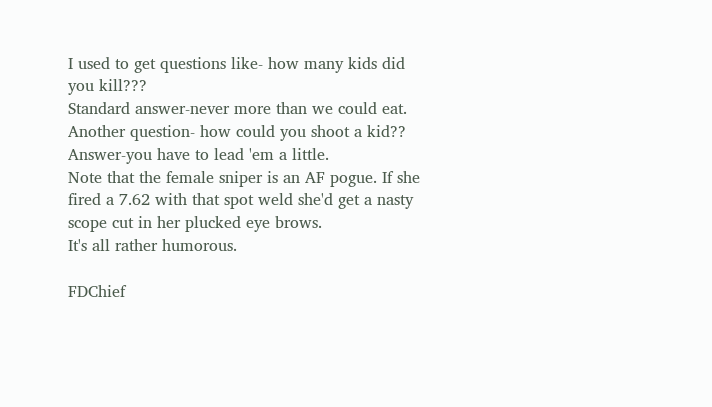I used to get questions like- how many kids did you kill???
Standard answer-never more than we could eat.
Another question- how could you shoot a kid??
Answer-you have to lead 'em a little.
Note that the female sniper is an AF pogue. If she fired a 7.62 with that spot weld she'd get a nasty scope cut in her plucked eye brows.
It's all rather humorous.

FDChief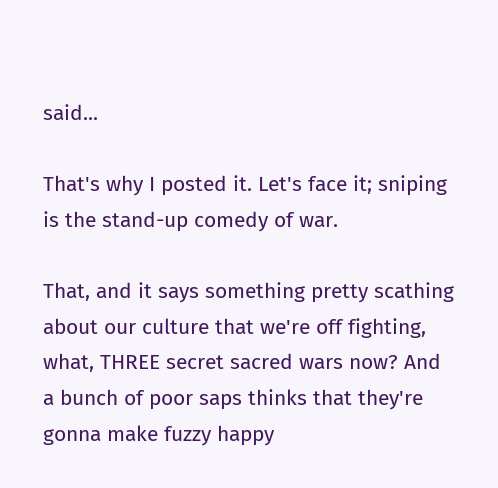said...

That's why I posted it. Let's face it; sniping is the stand-up comedy of war.

That, and it says something pretty scathing about our culture that we're off fighting, what, THREE secret sacred wars now? And a bunch of poor saps thinks that they're gonna make fuzzy happy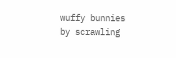wuffy bunnies by scrawling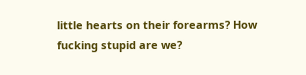little hearts on their forearms? How fucking stupid are we?